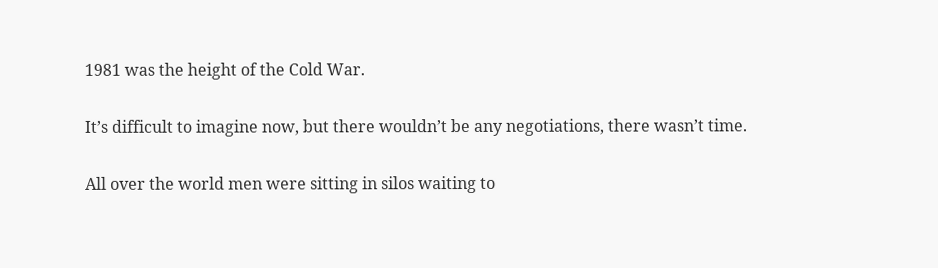1981 was the height of the Cold War.

It’s difficult to imagine now, but there wouldn’t be any negotiations, there wasn’t time.

All over the world men were sitting in silos waiting to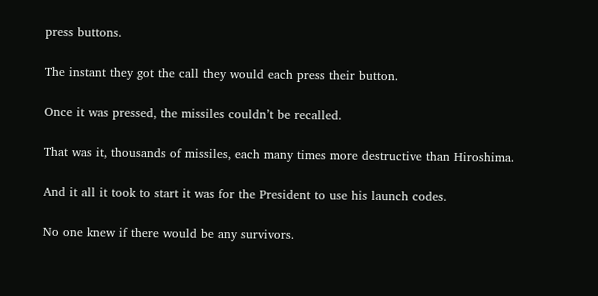press buttons.

The instant they got the call they would each press their button.

Once it was pressed, the missiles couldn’t be recalled.

That was it, thousands of missiles, each many times more destructive than Hiroshima.

And it all it took to start it was for the President to use his launch codes.

No one knew if there would be any survivors.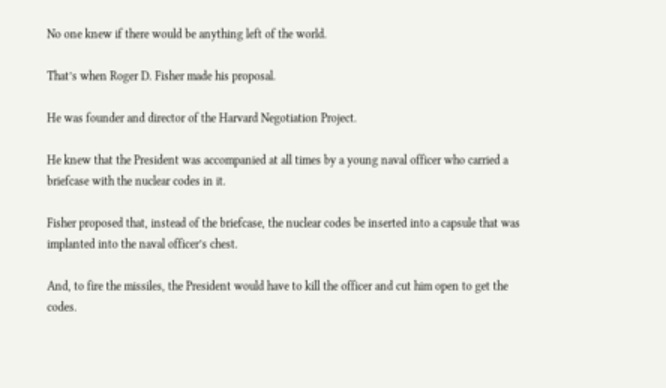No one knew if there would be anything left of the world.

That’s when Roger D. Fisher made his proposal.

He was founder and director of the Harvard Negotiation Project.

He knew that the President was accompanied at all times by a young naval officer who carried a briefcase with the nuclear codes in it.

Fisher proposed that, instead of the briefcase, the nuclear codes be inserted into a capsule that was implanted into the naval officer’s chest.

And, to fire the missiles, the President would have to kill the officer and cut him open to get the codes.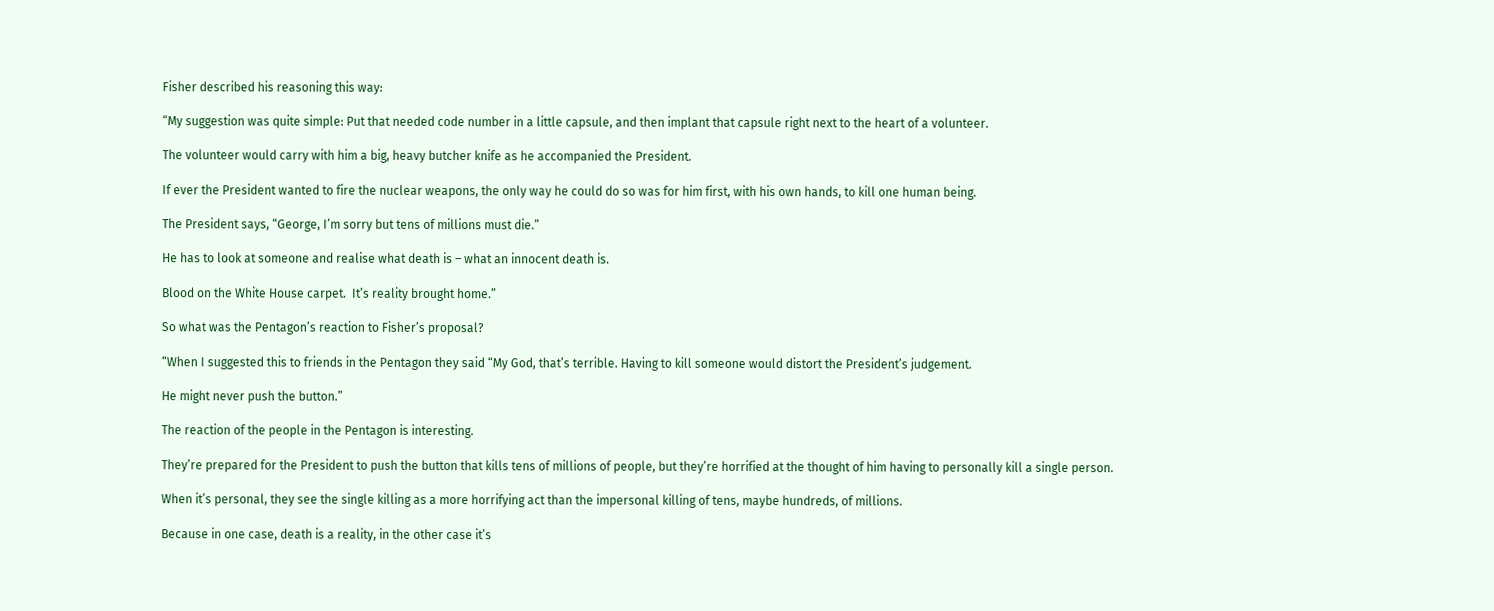Fisher described his reasoning this way:

“My suggestion was quite simple: Put that needed code number in a little capsule, and then implant that capsule right next to the heart of a volunteer.

The volunteer would carry with him a big, heavy butcher knife as he accompanied the President.

If ever the President wanted to fire the nuclear weapons, the only way he could do so was for him first, with his own hands, to kill one human being.

The President says, “George, I’m sorry but tens of millions must die.”

He has to look at someone and realise what death is – what an innocent death is.

Blood on the White House carpet.  It’s reality brought home.”

So what was the Pentagon’s reaction to Fisher’s proposal?

“When I suggested this to friends in the Pentagon they said “My God, that’s terrible. Having to kill someone would distort the President’s judgement.

He might never push the button.”

The reaction of the people in the Pentagon is interesting.

They’re prepared for the President to push the button that kills tens of millions of people, but they’re horrified at the thought of him having to personally kill a single person.

When it’s personal, they see the single killing as a more horrifying act than the impersonal killing of tens, maybe hundreds, of millions.

Because in one case, death is a reality, in the other case it’s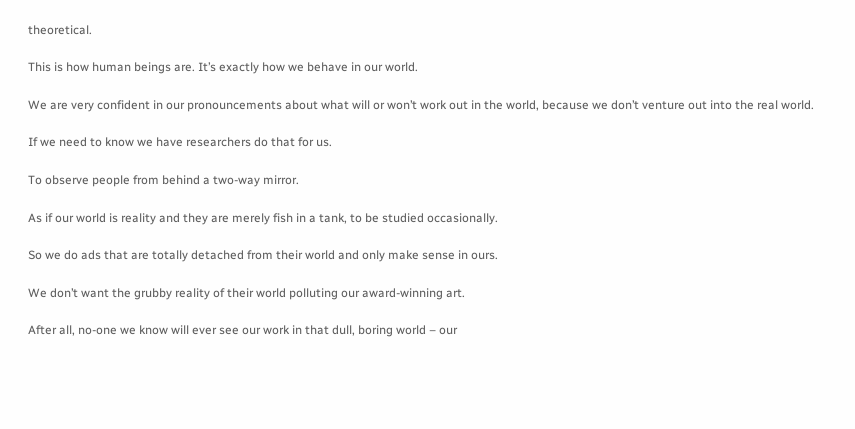theoretical.

This is how human beings are. It’s exactly how we behave in our world.

We are very confident in our pronouncements about what will or won’t work out in the world, because we don’t venture out into the real world.

If we need to know we have researchers do that for us.

To observe people from behind a two-way mirror.

As if our world is reality and they are merely fish in a tank, to be studied occasionally.

So we do ads that are totally detached from their world and only make sense in ours.

We don’t want the grubby reality of their world polluting our award-winning art.

After all, no-one we know will ever see our work in that dull, boring world – our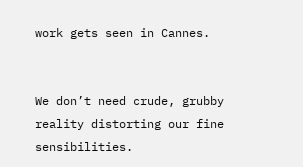work gets seen in Cannes.


We don’t need crude, grubby reality distorting our fine sensibilities.